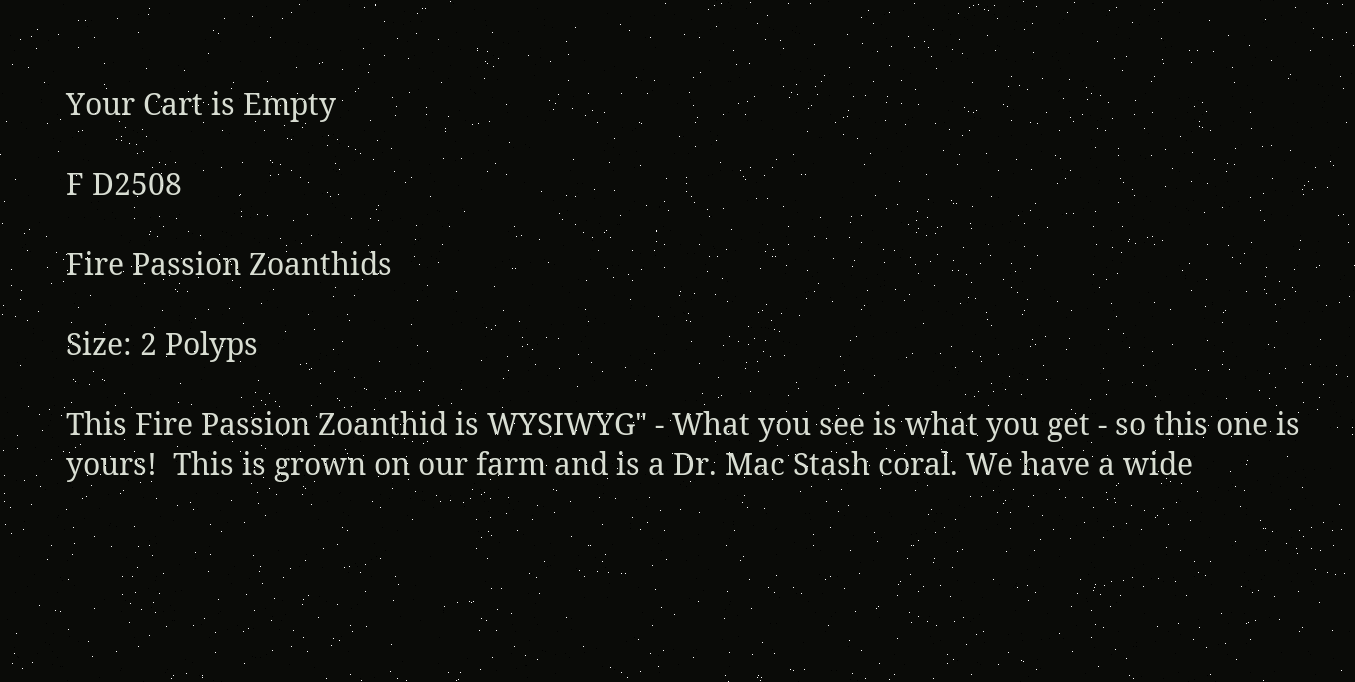Your Cart is Empty

F D2508

Fire Passion Zoanthids

Size: 2 Polyps

This Fire Passion Zoanthid is WYSIWYG" - What you see is what you get - so this one is yours!  This is grown on our farm and is a Dr. Mac Stash coral. We have a wide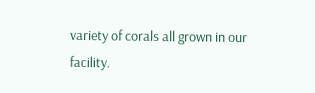variety of corals all grown in our facility.